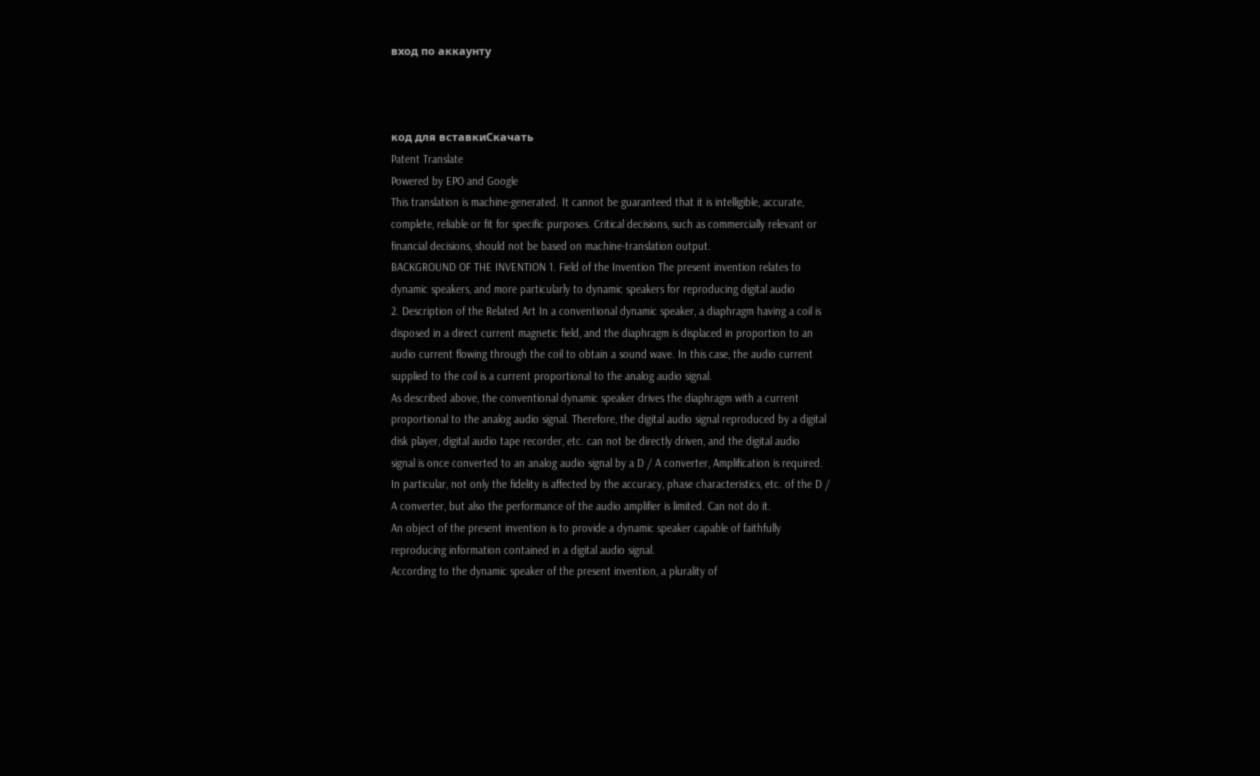вход по аккаунту



код для вставкиСкачать
Patent Translate
Powered by EPO and Google
This translation is machine-generated. It cannot be guaranteed that it is intelligible, accurate,
complete, reliable or fit for specific purposes. Critical decisions, such as commercially relevant or
financial decisions, should not be based on machine-translation output.
BACKGROUND OF THE INVENTION 1. Field of the Invention The present invention relates to
dynamic speakers, and more particularly to dynamic speakers for reproducing digital audio
2. Description of the Related Art In a conventional dynamic speaker, a diaphragm having a coil is
disposed in a direct current magnetic field, and the diaphragm is displaced in proportion to an
audio current flowing through the coil to obtain a sound wave. In this case, the audio current
supplied to the coil is a current proportional to the analog audio signal.
As described above, the conventional dynamic speaker drives the diaphragm with a current
proportional to the analog audio signal. Therefore, the digital audio signal reproduced by a digital
disk player, digital audio tape recorder, etc. can not be directly driven, and the digital audio
signal is once converted to an analog audio signal by a D / A converter, Amplification is required.
In particular, not only the fidelity is affected by the accuracy, phase characteristics, etc. of the D /
A converter, but also the performance of the audio amplifier is limited. Can not do it.
An object of the present invention is to provide a dynamic speaker capable of faithfully
reproducing information contained in a digital audio signal.
According to the dynamic speaker of the present invention, a plurality of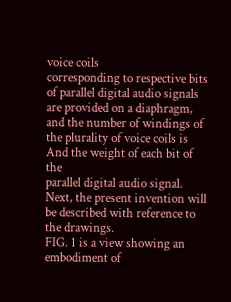voice coils
corresponding to respective bits of parallel digital audio signals are provided on a diaphragm,
and the number of windings of the plurality of voice coils is And the weight of each bit of the
parallel digital audio signal.
Next, the present invention will be described with reference to the drawings.
FIG. 1 is a view showing an embodiment of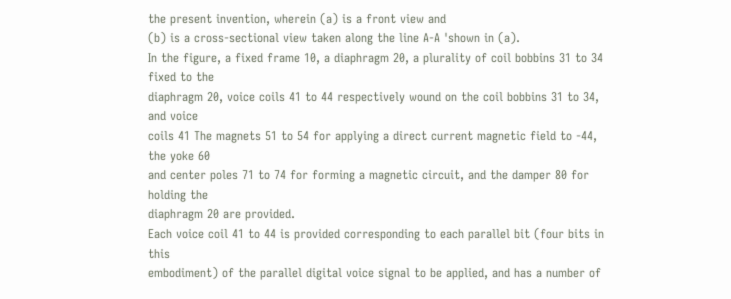the present invention, wherein (a) is a front view and
(b) is a cross-sectional view taken along the line A-A 'shown in (a).
In the figure, a fixed frame 10, a diaphragm 20, a plurality of coil bobbins 31 to 34 fixed to the
diaphragm 20, voice coils 41 to 44 respectively wound on the coil bobbins 31 to 34, and voice
coils 41 The magnets 51 to 54 for applying a direct current magnetic field to -44, the yoke 60
and center poles 71 to 74 for forming a magnetic circuit, and the damper 80 for holding the
diaphragm 20 are provided.
Each voice coil 41 to 44 is provided corresponding to each parallel bit (four bits in this
embodiment) of the parallel digital voice signal to be applied, and has a number of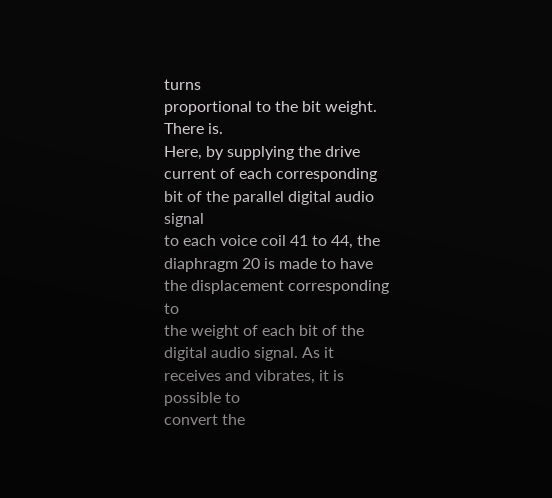turns
proportional to the bit weight. There is.
Here, by supplying the drive current of each corresponding bit of the parallel digital audio signal
to each voice coil 41 to 44, the diaphragm 20 is made to have the displacement corresponding to
the weight of each bit of the digital audio signal. As it receives and vibrates, it is possible to
convert the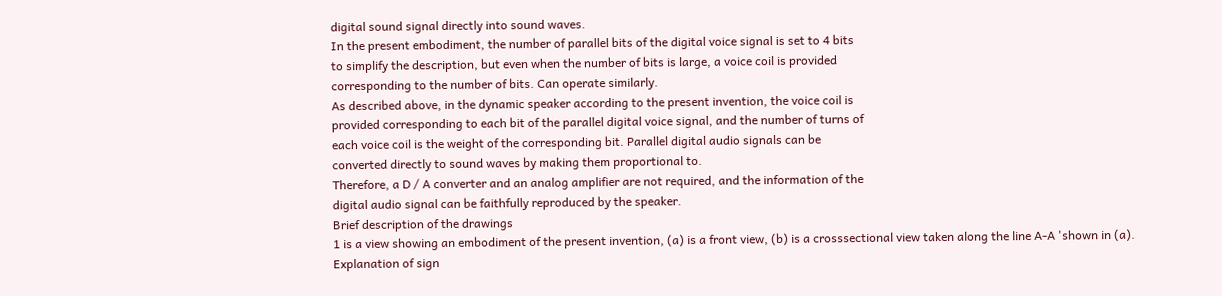digital sound signal directly into sound waves.
In the present embodiment, the number of parallel bits of the digital voice signal is set to 4 bits
to simplify the description, but even when the number of bits is large, a voice coil is provided
corresponding to the number of bits. Can operate similarly.
As described above, in the dynamic speaker according to the present invention, the voice coil is
provided corresponding to each bit of the parallel digital voice signal, and the number of turns of
each voice coil is the weight of the corresponding bit. Parallel digital audio signals can be
converted directly to sound waves by making them proportional to.
Therefore, a D / A converter and an analog amplifier are not required, and the information of the
digital audio signal can be faithfully reproduced by the speaker.
Brief description of the drawings
1 is a view showing an embodiment of the present invention, (a) is a front view, (b) is a crosssectional view taken along the line A-A 'shown in (a).
Explanation of sign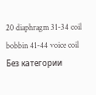20 diaphragm 31-34 coil bobbin 41-44 voice coil
Без категории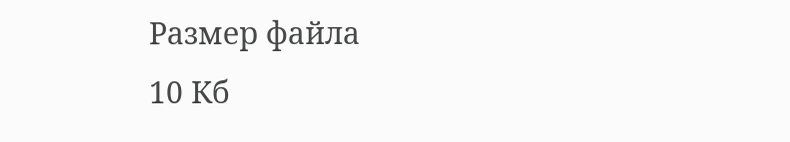Размер файла
10 Кб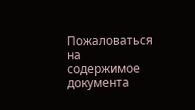Пожаловаться на содержимое документа